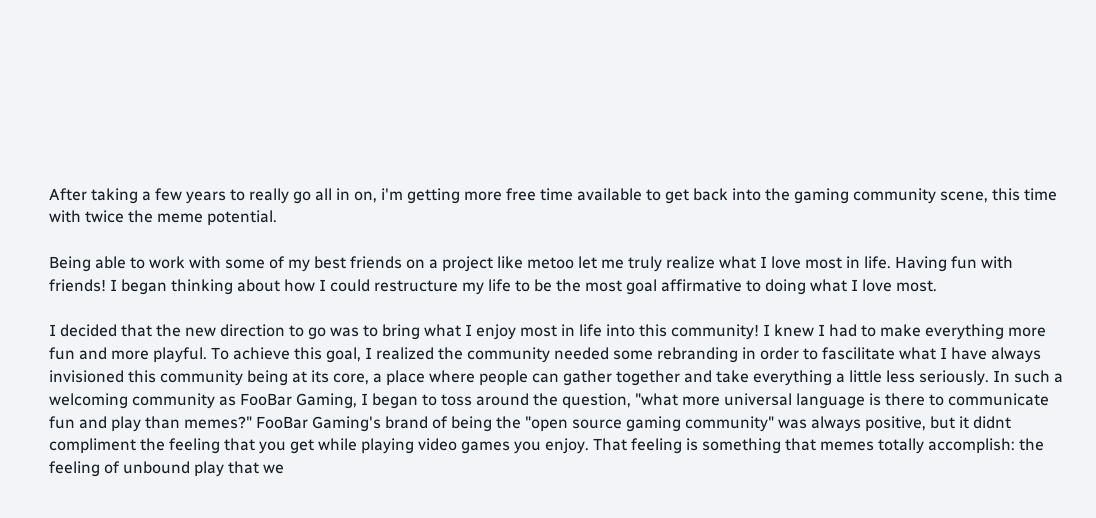After taking a few years to really go all in on, i'm getting more free time available to get back into the gaming community scene, this time with twice the meme potential.

Being able to work with some of my best friends on a project like metoo let me truly realize what I love most in life. Having fun with friends! I began thinking about how I could restructure my life to be the most goal affirmative to doing what I love most.

I decided that the new direction to go was to bring what I enjoy most in life into this community! I knew I had to make everything more fun and more playful. To achieve this goal, I realized the community needed some rebranding in order to fascilitate what I have always invisioned this community being at its core, a place where people can gather together and take everything a little less seriously. In such a welcoming community as FooBar Gaming, I began to toss around the question, "what more universal language is there to communicate fun and play than memes?" FooBar Gaming's brand of being the "open source gaming community" was always positive, but it didnt compliment the feeling that you get while playing video games you enjoy. That feeling is something that memes totally accomplish: the feeling of unbound play that we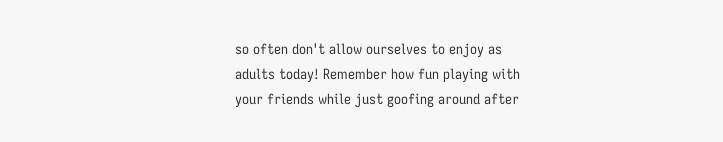so often don't allow ourselves to enjoy as adults today! Remember how fun playing with your friends while just goofing around after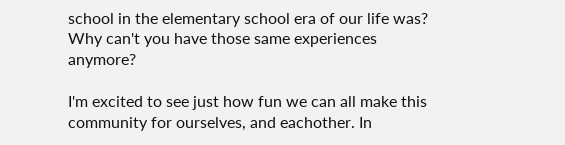school in the elementary school era of our life was? Why can't you have those same experiences anymore?

I'm excited to see just how fun we can all make this community for ourselves, and eachother. In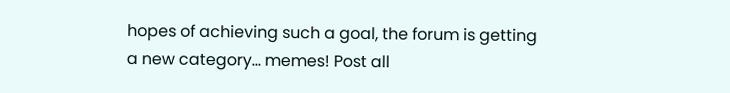hopes of achieving such a goal, the forum is getting a new category... memes! Post all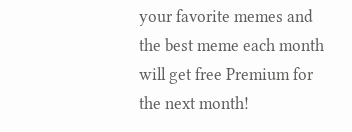your favorite memes and the best meme each month will get free Premium for the next month!